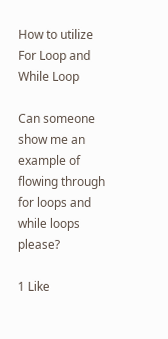How to utilize For Loop and While Loop

Can someone show me an example of flowing through for loops and while loops please?

1 Like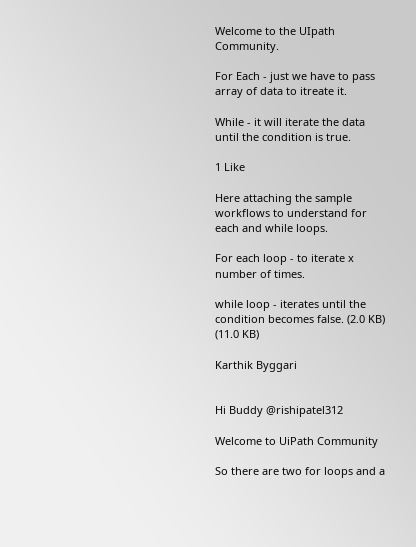Welcome to the UIpath Community.

For Each - just we have to pass array of data to itreate it.

While - it will iterate the data until the condition is true.

1 Like

Here attaching the sample workflows to understand for each and while loops.

For each loop - to iterate x number of times.

while loop - iterates until the condition becomes false. (2.0 KB) (11.0 KB)

Karthik Byggari


Hi Buddy @rishipatel312

Welcome to UiPath Community

So there are two for loops and a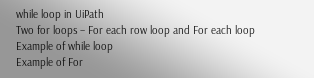while loop in UiPath
Two for loops – For each row loop and For each loop
Example of while loop
Example of For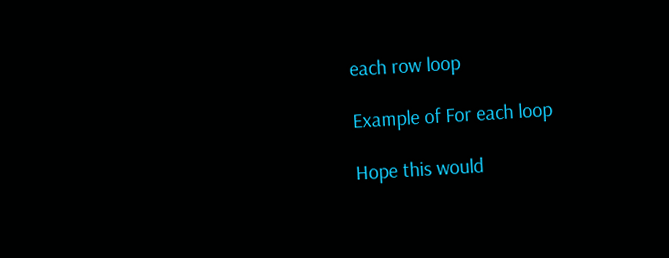each row loop

Example of For each loop

Hope this would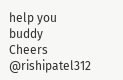help you buddy
Cheers @rishipatel312